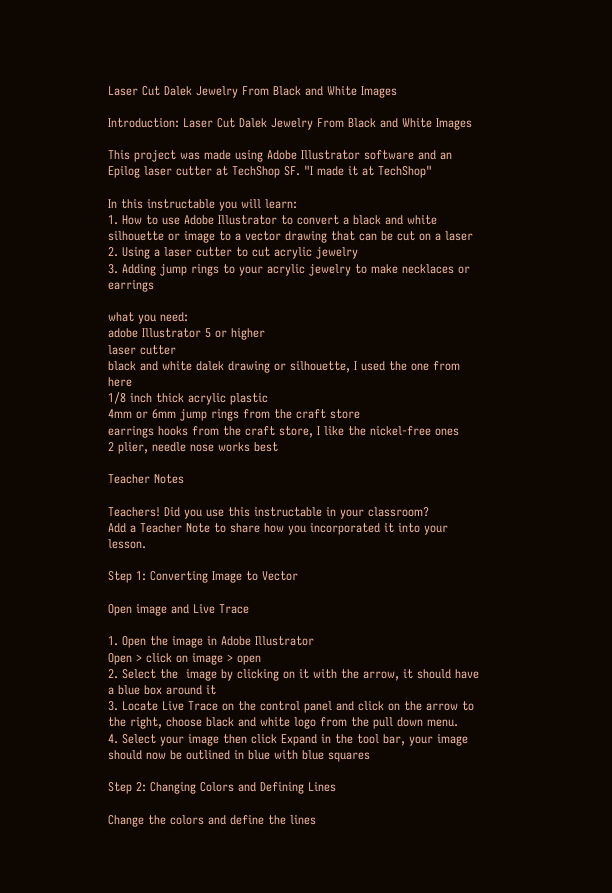Laser Cut Dalek Jewelry From Black and White Images

Introduction: Laser Cut Dalek Jewelry From Black and White Images

This project was made using Adobe Illustrator software and an Epilog laser cutter at TechShop SF. "I made it at TechShop"

In this instructable you will learn:
1. How to use Adobe Illustrator to convert a black and white silhouette or image to a vector drawing that can be cut on a laser
2. Using a laser cutter to cut acrylic jewelry
3. Adding jump rings to your acrylic jewelry to make necklaces or earrings

what you need:
adobe Illustrator 5 or higher
laser cutter
black and white dalek drawing or silhouette, I used the one from here
1/8 inch thick acrylic plastic
4mm or 6mm jump rings from the craft store
earrings hooks from the craft store, I like the nickel-free ones
2 plier, needle nose works best

Teacher Notes

Teachers! Did you use this instructable in your classroom?
Add a Teacher Note to share how you incorporated it into your lesson.

Step 1: Converting Image to Vector

Open image and Live Trace

1. Open the image in Adobe Illustrator
Open > click on image > open
2. Select the  image by clicking on it with the arrow, it should have a blue box around it
3. Locate Live Trace on the control panel and click on the arrow to the right, choose black and white logo from the pull down menu.
4. Select your image then click Expand in the tool bar, your image should now be outlined in blue with blue squares

Step 2: Changing Colors and Defining Lines

Change the colors and define the lines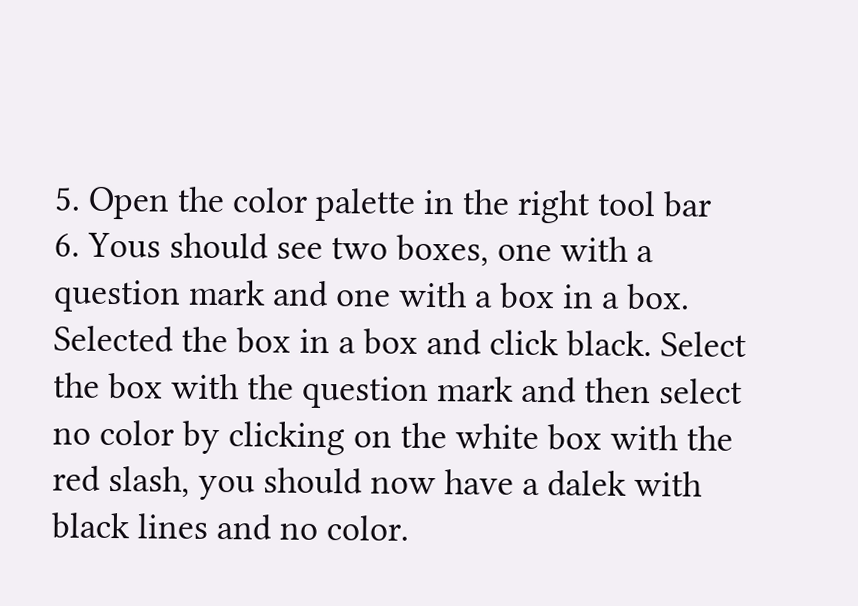5. Open the color palette in the right tool bar
6. Yous should see two boxes, one with a question mark and one with a box in a box. Selected the box in a box and click black. Select the box with the question mark and then select no color by clicking on the white box with the red slash, you should now have a dalek with black lines and no color.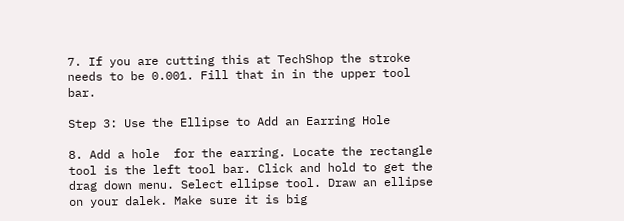7. If you are cutting this at TechShop the stroke needs to be 0.001. Fill that in in the upper tool bar.

Step 3: Use the Ellipse to Add an Earring Hole

8. Add a hole  for the earring. Locate the rectangle tool is the left tool bar. Click and hold to get the drag down menu. Select ellipse tool. Draw an ellipse on your dalek. Make sure it is big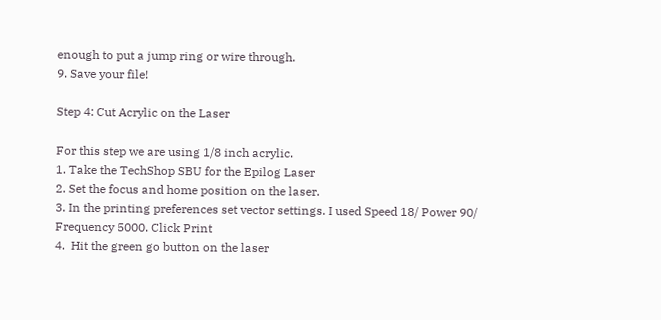enough to put a jump ring or wire through.
9. Save your file!

Step 4: Cut Acrylic on the Laser

For this step we are using 1/8 inch acrylic.
1. Take the TechShop SBU for the Epilog Laser
2. Set the focus and home position on the laser.
3. In the printing preferences set vector settings. I used Speed 18/ Power 90/ Frequency 5000. Click Print
4.  Hit the green go button on the laser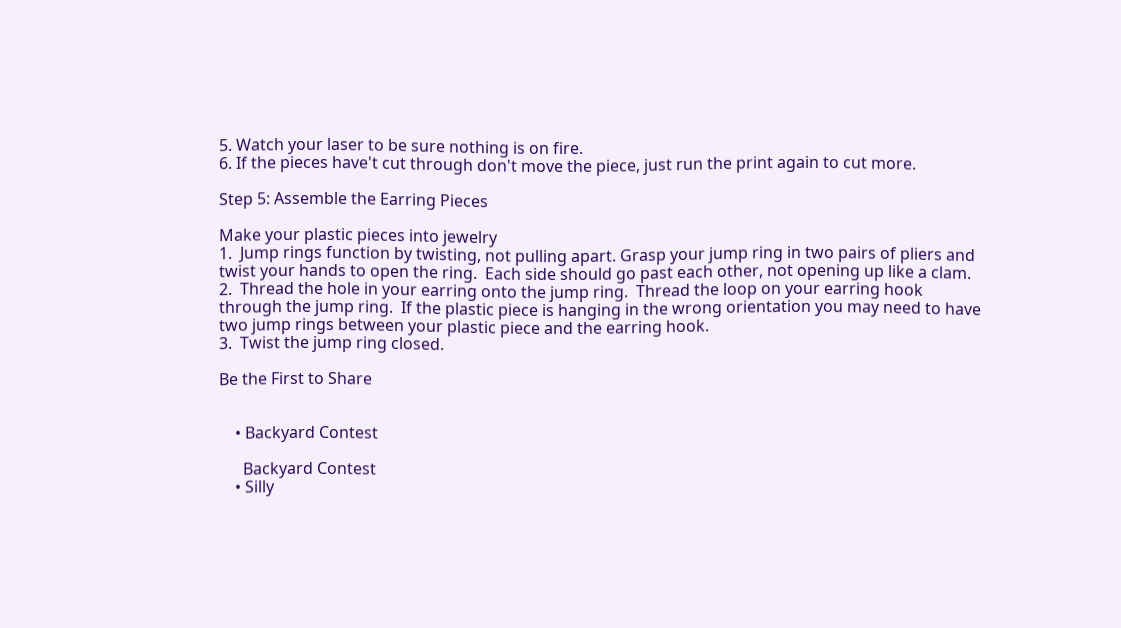5. Watch your laser to be sure nothing is on fire.
6. If the pieces have't cut through don't move the piece, just run the print again to cut more.

Step 5: Assemble the Earring Pieces

Make your plastic pieces into jewelry
1.  Jump rings function by twisting, not pulling apart. Grasp your jump ring in two pairs of pliers and twist your hands to open the ring.  Each side should go past each other, not opening up like a clam.
2.  Thread the hole in your earring onto the jump ring.  Thread the loop on your earring hook through the jump ring.  If the plastic piece is hanging in the wrong orientation you may need to have two jump rings between your plastic piece and the earring hook.
3.  Twist the jump ring closed.

Be the First to Share


    • Backyard Contest

      Backyard Contest
    • Silly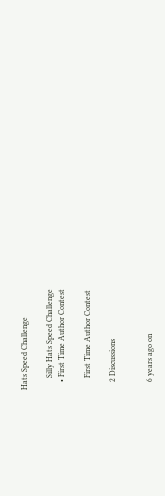Hats Speed Challenge

      Silly Hats Speed Challenge
    • First Time Author Contest

      First Time Author Contest

    2 Discussions


    6 years ago on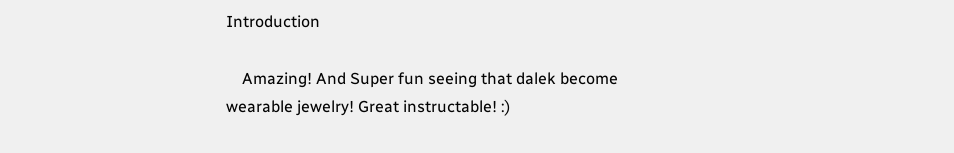Introduction

    Amazing! And Super fun seeing that dalek become wearable jewelry! Great instructable! :)